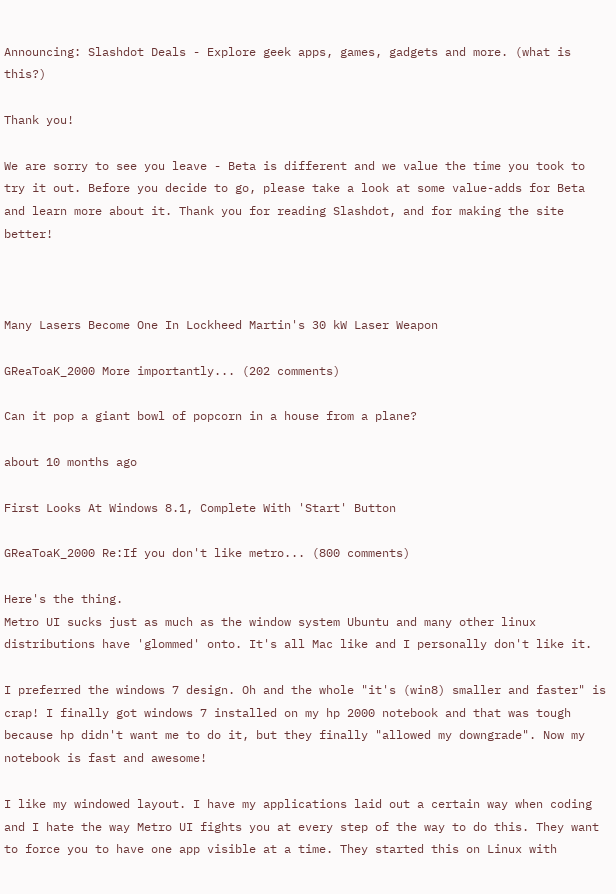Announcing: Slashdot Deals - Explore geek apps, games, gadgets and more. (what is this?)

Thank you!

We are sorry to see you leave - Beta is different and we value the time you took to try it out. Before you decide to go, please take a look at some value-adds for Beta and learn more about it. Thank you for reading Slashdot, and for making the site better!



Many Lasers Become One In Lockheed Martin's 30 kW Laser Weapon

GReaToaK_2000 More importantly... (202 comments)

Can it pop a giant bowl of popcorn in a house from a plane?

about 10 months ago

First Looks At Windows 8.1, Complete With 'Start' Button

GReaToaK_2000 Re:If you don't like metro... (800 comments)

Here's the thing.
Metro UI sucks just as much as the window system Ubuntu and many other linux distributions have 'glommed' onto. It's all Mac like and I personally don't like it.

I preferred the windows 7 design. Oh and the whole "it's (win8) smaller and faster" is crap! I finally got windows 7 installed on my hp 2000 notebook and that was tough because hp didn't want me to do it, but they finally "allowed my downgrade". Now my notebook is fast and awesome!

I like my windowed layout. I have my applications laid out a certain way when coding and I hate the way Metro UI fights you at every step of the way to do this. They want to force you to have one app visible at a time. They started this on Linux with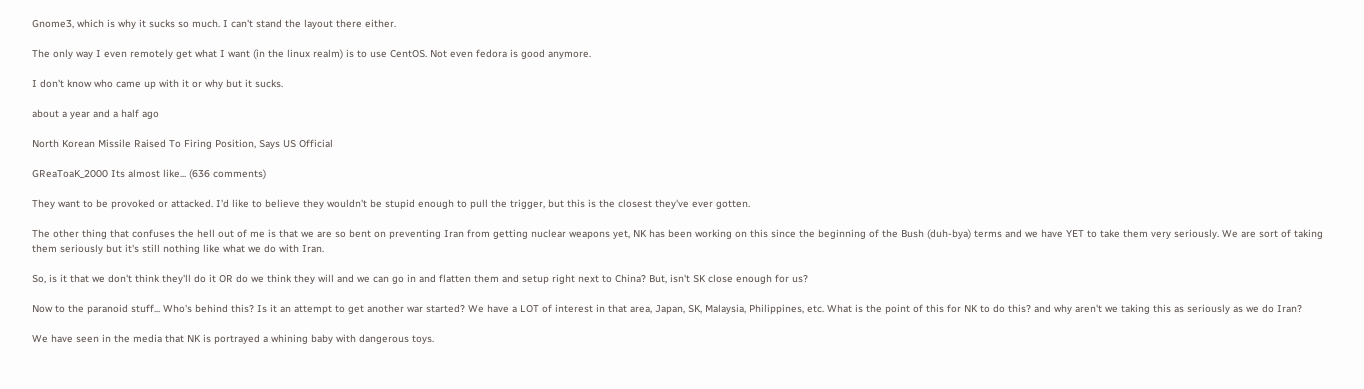Gnome3, which is why it sucks so much. I can't stand the layout there either.

The only way I even remotely get what I want (in the linux realm) is to use CentOS. Not even fedora is good anymore.

I don't know who came up with it or why but it sucks.

about a year and a half ago

North Korean Missile Raised To Firing Position, Says US Official

GReaToaK_2000 Its almost like... (636 comments)

They want to be provoked or attacked. I'd like to believe they wouldn't be stupid enough to pull the trigger, but this is the closest they've ever gotten.

The other thing that confuses the hell out of me is that we are so bent on preventing Iran from getting nuclear weapons yet, NK has been working on this since the beginning of the Bush (duh-bya) terms and we have YET to take them very seriously. We are sort of taking them seriously but it's still nothing like what we do with Iran.

So, is it that we don't think they'll do it OR do we think they will and we can go in and flatten them and setup right next to China? But, isn't SK close enough for us?

Now to the paranoid stuff... Who's behind this? Is it an attempt to get another war started? We have a LOT of interest in that area, Japan, SK, Malaysia, Philippines, etc. What is the point of this for NK to do this? and why aren't we taking this as seriously as we do Iran?

We have seen in the media that NK is portrayed a whining baby with dangerous toys.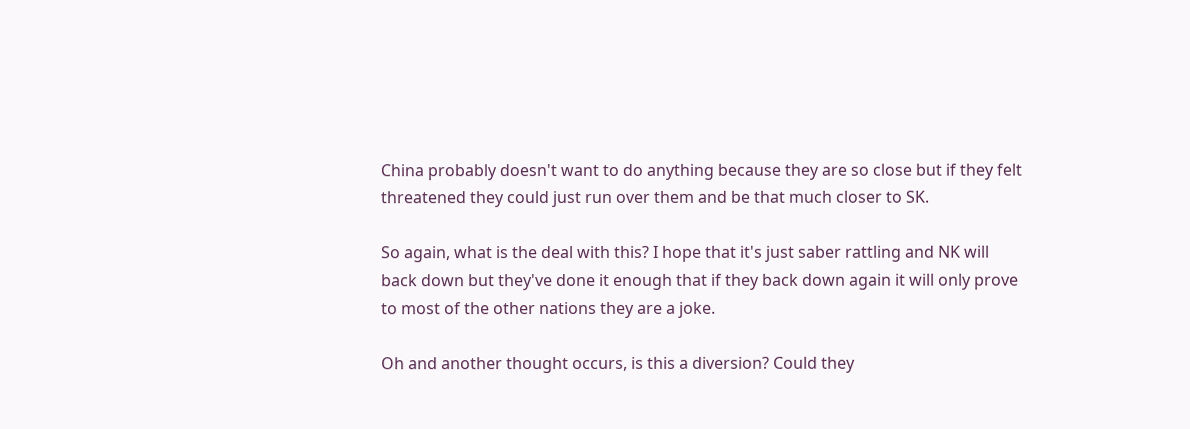China probably doesn't want to do anything because they are so close but if they felt threatened they could just run over them and be that much closer to SK.

So again, what is the deal with this? I hope that it's just saber rattling and NK will back down but they've done it enough that if they back down again it will only prove to most of the other nations they are a joke.

Oh and another thought occurs, is this a diversion? Could they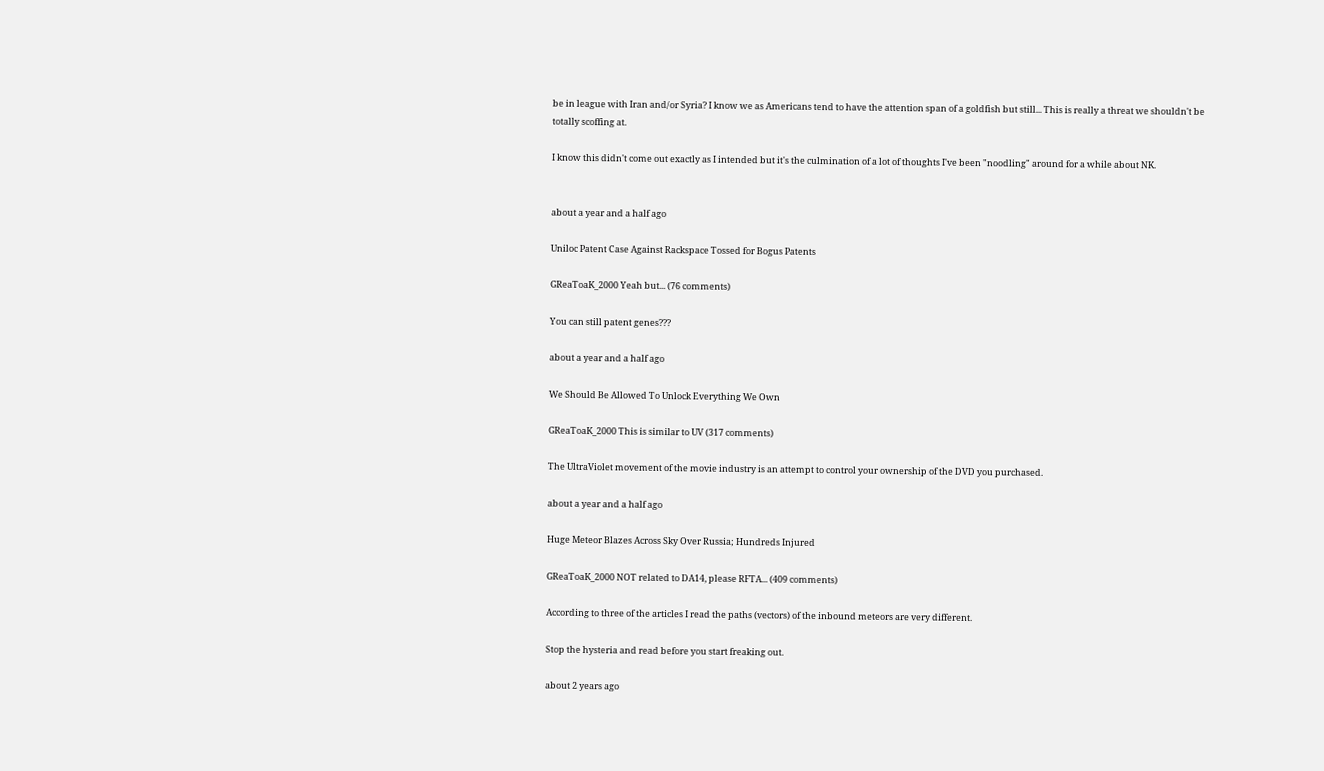be in league with Iran and/or Syria? I know we as Americans tend to have the attention span of a goldfish but still... This is really a threat we shouldn't be totally scoffing at.

I know this didn't come out exactly as I intended but it's the culmination of a lot of thoughts I've been "noodling" around for a while about NK.


about a year and a half ago

Uniloc Patent Case Against Rackspace Tossed for Bogus Patents

GReaToaK_2000 Yeah but... (76 comments)

You can still patent genes???

about a year and a half ago

We Should Be Allowed To Unlock Everything We Own

GReaToaK_2000 This is similar to UV (317 comments)

The UltraViolet movement of the movie industry is an attempt to control your ownership of the DVD you purchased.

about a year and a half ago

Huge Meteor Blazes Across Sky Over Russia; Hundreds Injured

GReaToaK_2000 NOT related to DA14, please RFTA... (409 comments)

According to three of the articles I read the paths (vectors) of the inbound meteors are very different.

Stop the hysteria and read before you start freaking out.

about 2 years ago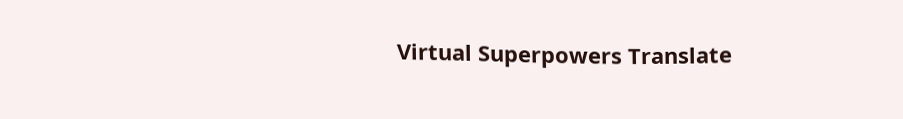Virtual Superpowers Translate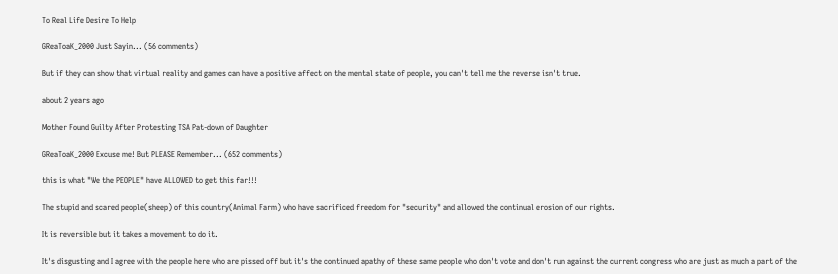To Real Life Desire To Help

GReaToaK_2000 Just Sayin... (56 comments)

But if they can show that virtual reality and games can have a positive affect on the mental state of people, you can't tell me the reverse isn't true.

about 2 years ago

Mother Found Guilty After Protesting TSA Pat-down of Daughter

GReaToaK_2000 Excuse me! But PLEASE Remember... (652 comments)

this is what "We the PEOPLE" have ALLOWED to get this far!!!

The stupid and scared people(sheep) of this country(Animal Farm) who have sacrificed freedom for "security" and allowed the continual erosion of our rights.

It is reversible but it takes a movement to do it.

It's disgusting and I agree with the people here who are pissed off but it's the continued apathy of these same people who don't vote and don't run against the current congress who are just as much a part of the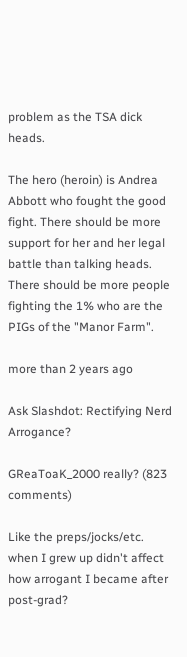problem as the TSA dick heads.

The hero (heroin) is Andrea Abbott who fought the good fight. There should be more support for her and her legal battle than talking heads. There should be more people fighting the 1% who are the PIGs of the "Manor Farm".

more than 2 years ago

Ask Slashdot: Rectifying Nerd Arrogance?

GReaToaK_2000 really? (823 comments)

Like the preps/jocks/etc. when I grew up didn't affect how arrogant I became after post-grad?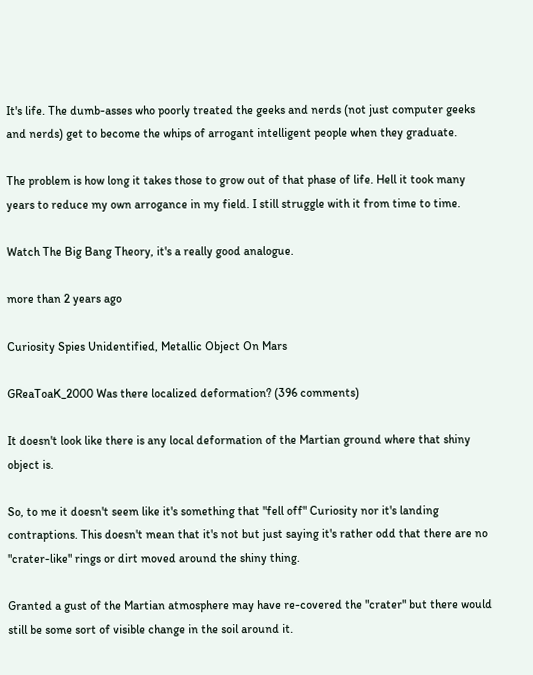It's life. The dumb-asses who poorly treated the geeks and nerds (not just computer geeks and nerds) get to become the whips of arrogant intelligent people when they graduate.

The problem is how long it takes those to grow out of that phase of life. Hell it took many years to reduce my own arrogance in my field. I still struggle with it from time to time.

Watch The Big Bang Theory, it's a really good analogue.

more than 2 years ago

Curiosity Spies Unidentified, Metallic Object On Mars

GReaToaK_2000 Was there localized deformation? (396 comments)

It doesn't look like there is any local deformation of the Martian ground where that shiny object is.

So, to me it doesn't seem like it's something that "fell off" Curiosity nor it's landing contraptions. This doesn't mean that it's not but just saying it's rather odd that there are no "crater-like" rings or dirt moved around the shiny thing.

Granted a gust of the Martian atmosphere may have re-covered the "crater" but there would still be some sort of visible change in the soil around it.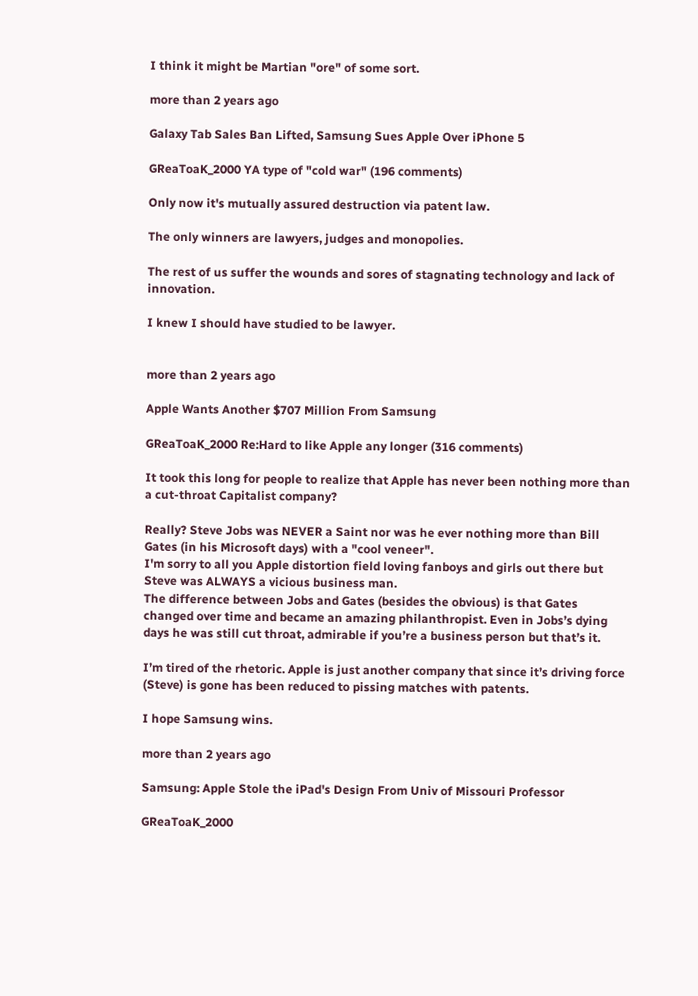I think it might be Martian "ore" of some sort.

more than 2 years ago

Galaxy Tab Sales Ban Lifted, Samsung Sues Apple Over iPhone 5

GReaToaK_2000 YA type of "cold war" (196 comments)

Only now it's mutually assured destruction via patent law.

The only winners are lawyers, judges and monopolies.

The rest of us suffer the wounds and sores of stagnating technology and lack of innovation.

I knew I should have studied to be lawyer.


more than 2 years ago

Apple Wants Another $707 Million From Samsung

GReaToaK_2000 Re:Hard to like Apple any longer (316 comments)

It took this long for people to realize that Apple has never been nothing more than a cut-throat Capitalist company?

Really? Steve Jobs was NEVER a Saint nor was he ever nothing more than Bill Gates (in his Microsoft days) with a "cool veneer".
I'm sorry to all you Apple distortion field loving fanboys and girls out there but Steve was ALWAYS a vicious business man.
The difference between Jobs and Gates (besides the obvious) is that Gates changed over time and became an amazing philanthropist. Even in Jobs’s dying days he was still cut throat, admirable if you’re a business person but that’s it.

I’m tired of the rhetoric. Apple is just another company that since it’s driving force (Steve) is gone has been reduced to pissing matches with patents.

I hope Samsung wins.

more than 2 years ago

Samsung: Apple Stole the iPad's Design From Univ of Missouri Professor

GReaToaK_2000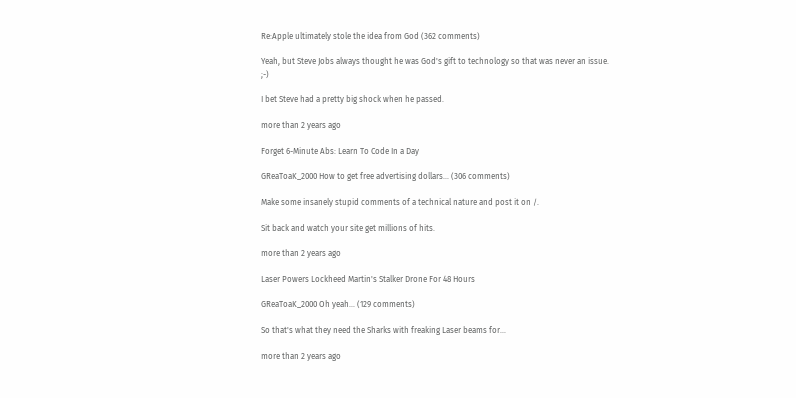Re:Apple ultimately stole the idea from God (362 comments)

Yeah, but Steve Jobs always thought he was God's gift to technology so that was never an issue. ;-)

I bet Steve had a pretty big shock when he passed.

more than 2 years ago

Forget 6-Minute Abs: Learn To Code In a Day

GReaToaK_2000 How to get free advertising dollars... (306 comments)

Make some insanely stupid comments of a technical nature and post it on /.

Sit back and watch your site get millions of hits.

more than 2 years ago

Laser Powers Lockheed Martin's Stalker Drone For 48 Hours

GReaToaK_2000 Oh yeah... (129 comments)

So that's what they need the Sharks with freaking Laser beams for...

more than 2 years ago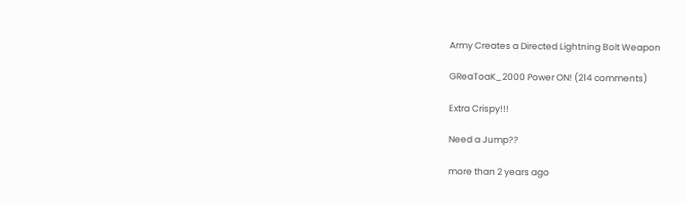Army Creates a Directed Lightning Bolt Weapon

GReaToaK_2000 Power ON! (214 comments)

Extra Crispy!!!

Need a Jump??

more than 2 years ago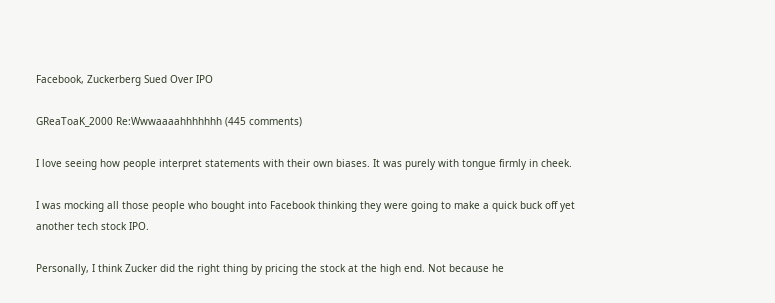Facebook, Zuckerberg Sued Over IPO

GReaToaK_2000 Re:Wwwaaaahhhhhhh (445 comments)

I love seeing how people interpret statements with their own biases. It was purely with tongue firmly in cheek.

I was mocking all those people who bought into Facebook thinking they were going to make a quick buck off yet another tech stock IPO.

Personally, I think Zucker did the right thing by pricing the stock at the high end. Not because he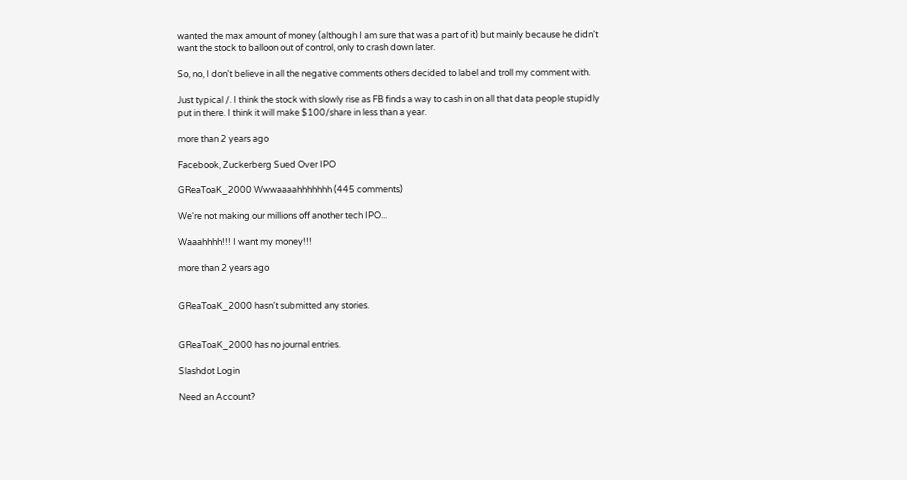wanted the max amount of money (although I am sure that was a part of it) but mainly because he didn't want the stock to balloon out of control, only to crash down later.

So, no, I don't believe in all the negative comments others decided to label and troll my comment with.

Just typical /. I think the stock with slowly rise as FB finds a way to cash in on all that data people stupidly put in there. I think it will make $100/share in less than a year.

more than 2 years ago

Facebook, Zuckerberg Sued Over IPO

GReaToaK_2000 Wwwaaaahhhhhhh (445 comments)

We're not making our millions off another tech IPO...

Waaahhhh!!! I want my money!!!

more than 2 years ago


GReaToaK_2000 hasn't submitted any stories.


GReaToaK_2000 has no journal entries.

Slashdot Login

Need an Account?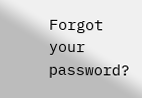Forgot your password?